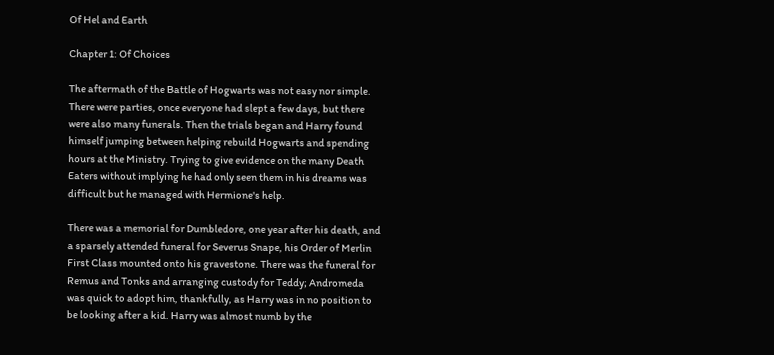Of Hel and Earth

Chapter 1: Of Choices

The aftermath of the Battle of Hogwarts was not easy nor simple. There were parties, once everyone had slept a few days, but there were also many funerals. Then the trials began and Harry found himself jumping between helping rebuild Hogwarts and spending hours at the Ministry. Trying to give evidence on the many Death Eaters without implying he had only seen them in his dreams was difficult but he managed with Hermione's help.

There was a memorial for Dumbledore, one year after his death, and a sparsely attended funeral for Severus Snape, his Order of Merlin First Class mounted onto his gravestone. There was the funeral for Remus and Tonks and arranging custody for Teddy; Andromeda was quick to adopt him, thankfully, as Harry was in no position to be looking after a kid. Harry was almost numb by the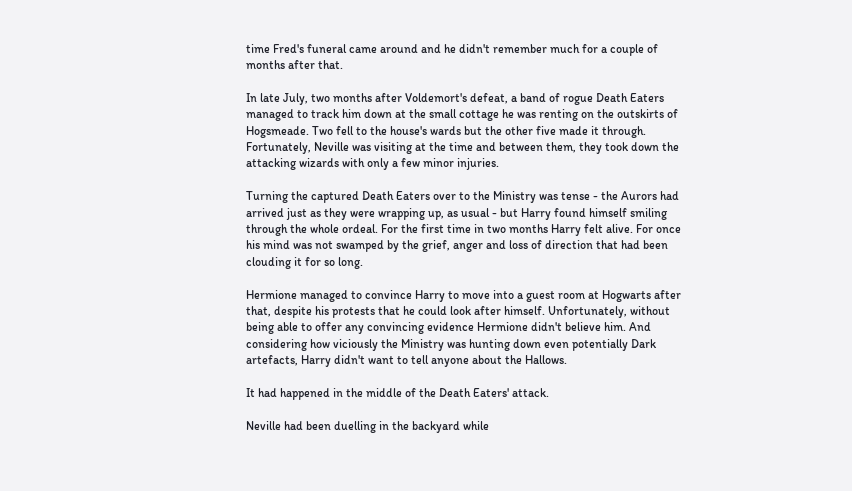time Fred's funeral came around and he didn't remember much for a couple of months after that.

In late July, two months after Voldemort's defeat, a band of rogue Death Eaters managed to track him down at the small cottage he was renting on the outskirts of Hogsmeade. Two fell to the house's wards but the other five made it through. Fortunately, Neville was visiting at the time and between them, they took down the attacking wizards with only a few minor injuries.

Turning the captured Death Eaters over to the Ministry was tense - the Aurors had arrived just as they were wrapping up, as usual - but Harry found himself smiling through the whole ordeal. For the first time in two months Harry felt alive. For once his mind was not swamped by the grief, anger and loss of direction that had been clouding it for so long.

Hermione managed to convince Harry to move into a guest room at Hogwarts after that, despite his protests that he could look after himself. Unfortunately, without being able to offer any convincing evidence Hermione didn't believe him. And considering how viciously the Ministry was hunting down even potentially Dark artefacts, Harry didn't want to tell anyone about the Hallows.

It had happened in the middle of the Death Eaters' attack.

Neville had been duelling in the backyard while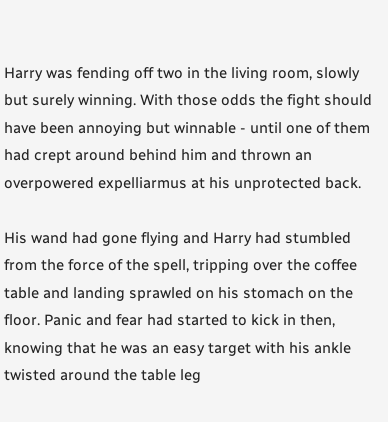Harry was fending off two in the living room, slowly but surely winning. With those odds the fight should have been annoying but winnable - until one of them had crept around behind him and thrown an overpowered expelliarmus at his unprotected back.

His wand had gone flying and Harry had stumbled from the force of the spell, tripping over the coffee table and landing sprawled on his stomach on the floor. Panic and fear had started to kick in then, knowing that he was an easy target with his ankle twisted around the table leg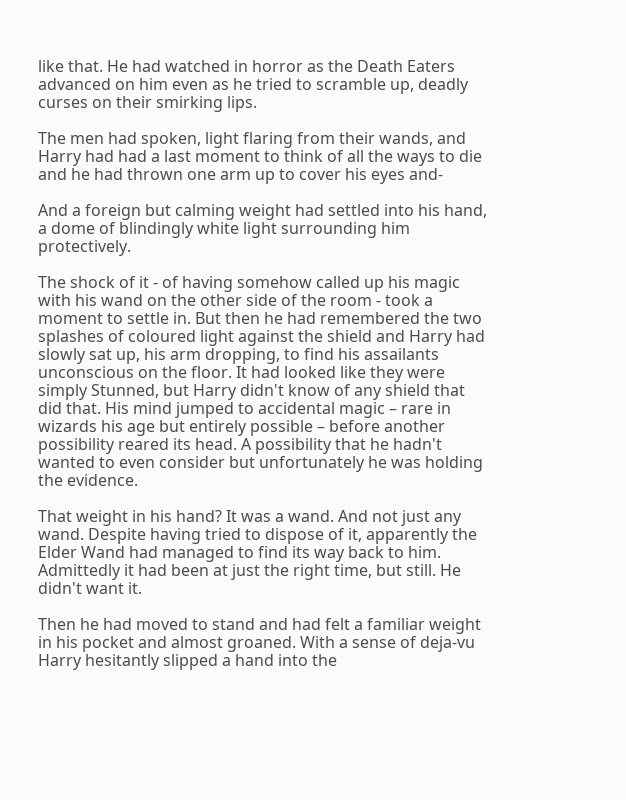like that. He had watched in horror as the Death Eaters advanced on him even as he tried to scramble up, deadly curses on their smirking lips.

The men had spoken, light flaring from their wands, and Harry had had a last moment to think of all the ways to die and he had thrown one arm up to cover his eyes and-

And a foreign but calming weight had settled into his hand, a dome of blindingly white light surrounding him protectively.

The shock of it - of having somehow called up his magic with his wand on the other side of the room - took a moment to settle in. But then he had remembered the two splashes of coloured light against the shield and Harry had slowly sat up, his arm dropping, to find his assailants unconscious on the floor. It had looked like they were simply Stunned, but Harry didn't know of any shield that did that. His mind jumped to accidental magic – rare in wizards his age but entirely possible – before another possibility reared its head. A possibility that he hadn't wanted to even consider but unfortunately he was holding the evidence.

That weight in his hand? It was a wand. And not just any wand. Despite having tried to dispose of it, apparently the Elder Wand had managed to find its way back to him. Admittedly it had been at just the right time, but still. He didn't want it.

Then he had moved to stand and had felt a familiar weight in his pocket and almost groaned. With a sense of deja-vu Harry hesitantly slipped a hand into the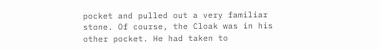pocket and pulled out a very familiar stone. Of course, the Cloak was in his other pocket. He had taken to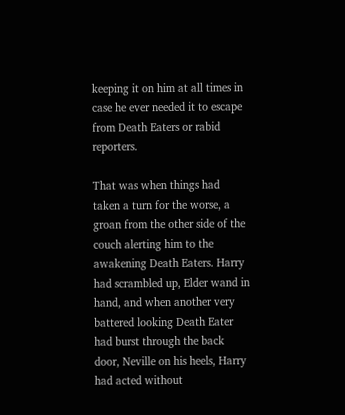keeping it on him at all times in case he ever needed it to escape from Death Eaters or rabid reporters.

That was when things had taken a turn for the worse, a groan from the other side of the couch alerting him to the awakening Death Eaters. Harry had scrambled up, Elder wand in hand, and when another very battered looking Death Eater had burst through the back door, Neville on his heels, Harry had acted without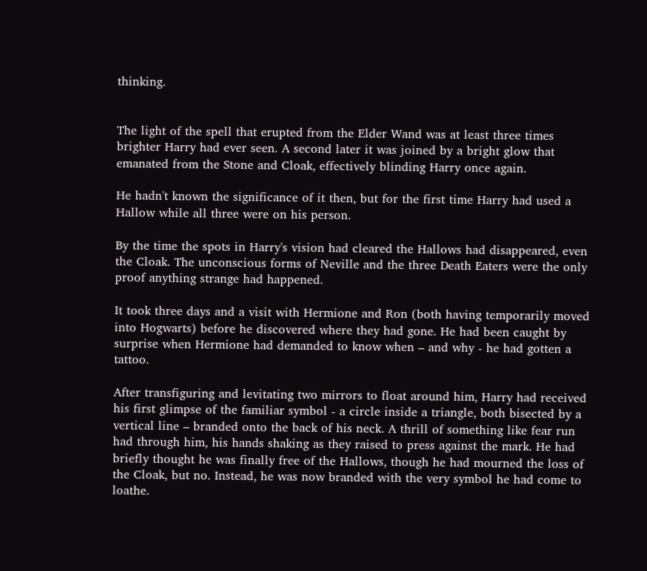thinking.


The light of the spell that erupted from the Elder Wand was at least three times brighter Harry had ever seen. A second later it was joined by a bright glow that emanated from the Stone and Cloak, effectively blinding Harry once again.

He hadn't known the significance of it then, but for the first time Harry had used a Hallow while all three were on his person.

By the time the spots in Harry's vision had cleared the Hallows had disappeared, even the Cloak. The unconscious forms of Neville and the three Death Eaters were the only proof anything strange had happened.

It took three days and a visit with Hermione and Ron (both having temporarily moved into Hogwarts) before he discovered where they had gone. He had been caught by surprise when Hermione had demanded to know when – and why - he had gotten a tattoo.

After transfiguring and levitating two mirrors to float around him, Harry had received his first glimpse of the familiar symbol - a circle inside a triangle, both bisected by a vertical line – branded onto the back of his neck. A thrill of something like fear run had through him, his hands shaking as they raised to press against the mark. He had briefly thought he was finally free of the Hallows, though he had mourned the loss of the Cloak, but no. Instead, he was now branded with the very symbol he had come to loathe.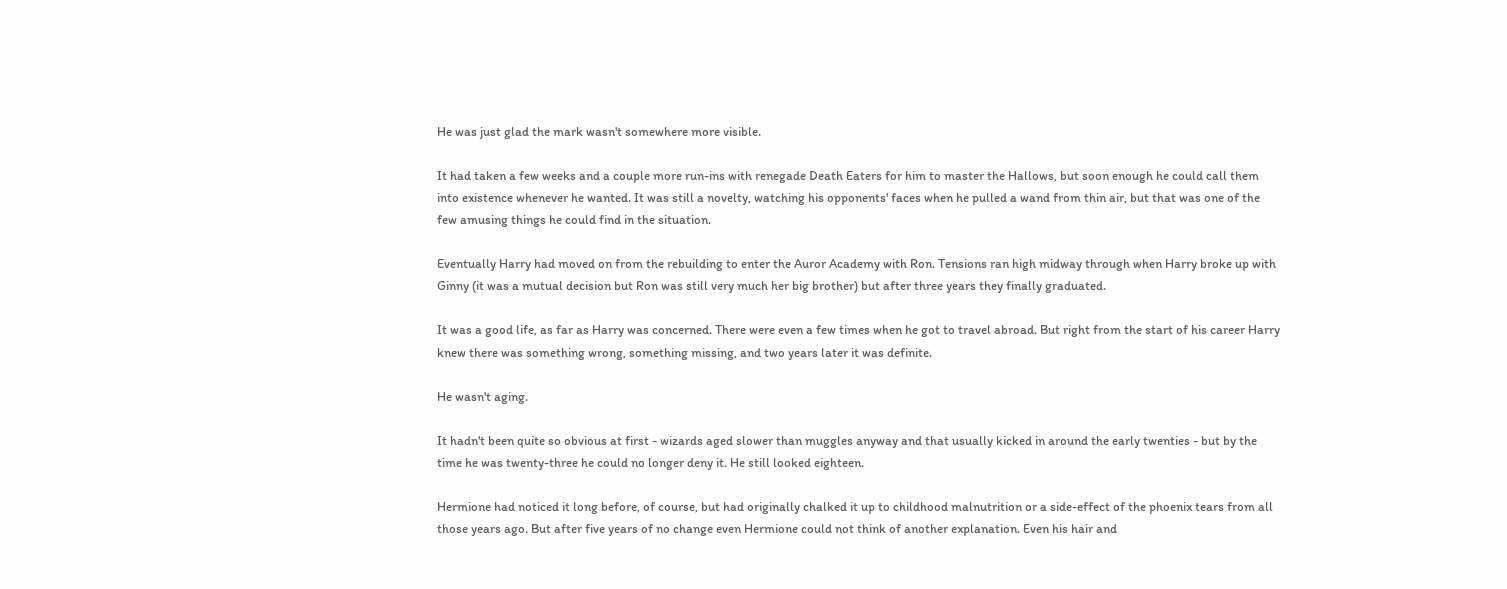He was just glad the mark wasn't somewhere more visible.

It had taken a few weeks and a couple more run-ins with renegade Death Eaters for him to master the Hallows, but soon enough he could call them into existence whenever he wanted. It was still a novelty, watching his opponents' faces when he pulled a wand from thin air, but that was one of the few amusing things he could find in the situation.

Eventually Harry had moved on from the rebuilding to enter the Auror Academy with Ron. Tensions ran high midway through when Harry broke up with Ginny (it was a mutual decision but Ron was still very much her big brother) but after three years they finally graduated.

It was a good life, as far as Harry was concerned. There were even a few times when he got to travel abroad. But right from the start of his career Harry knew there was something wrong, something missing, and two years later it was definite.

He wasn't aging.

It hadn't been quite so obvious at first - wizards aged slower than muggles anyway and that usually kicked in around the early twenties - but by the time he was twenty-three he could no longer deny it. He still looked eighteen.

Hermione had noticed it long before, of course, but had originally chalked it up to childhood malnutrition or a side-effect of the phoenix tears from all those years ago. But after five years of no change even Hermione could not think of another explanation. Even his hair and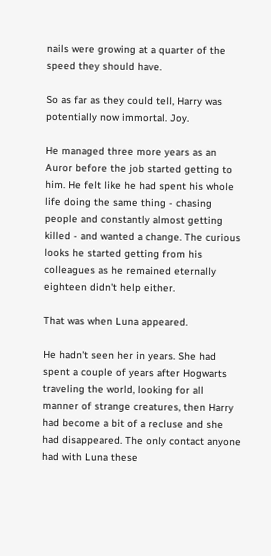nails were growing at a quarter of the speed they should have.

So as far as they could tell, Harry was potentially now immortal. Joy.

He managed three more years as an Auror before the job started getting to him. He felt like he had spent his whole life doing the same thing - chasing people and constantly almost getting killed - and wanted a change. The curious looks he started getting from his colleagues as he remained eternally eighteen didn't help either.

That was when Luna appeared.

He hadn't seen her in years. She had spent a couple of years after Hogwarts traveling the world, looking for all manner of strange creatures, then Harry had become a bit of a recluse and she had disappeared. The only contact anyone had with Luna these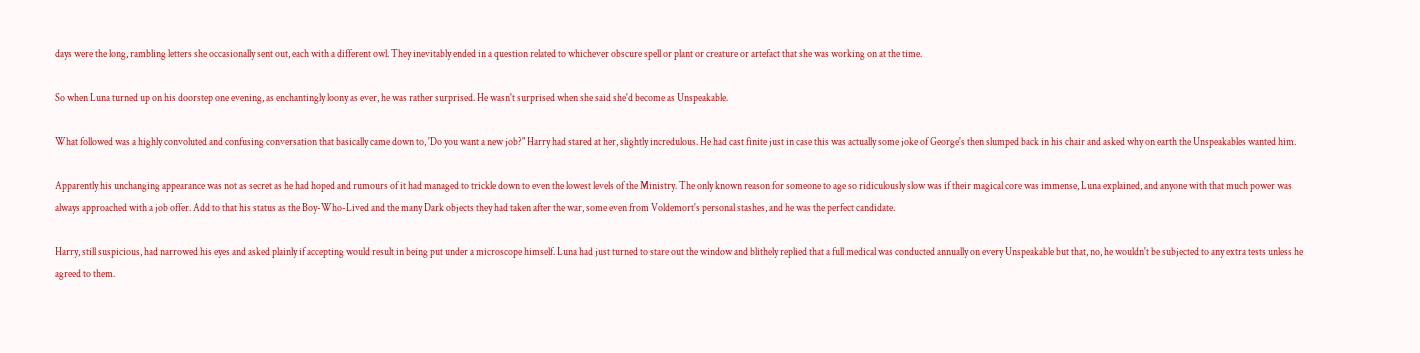days were the long, rambling letters she occasionally sent out, each with a different owl. They inevitably ended in a question related to whichever obscure spell or plant or creature or artefact that she was working on at the time.

So when Luna turned up on his doorstep one evening, as enchantingly loony as ever, he was rather surprised. He wasn't surprised when she said she'd become as Unspeakable.

What followed was a highly convoluted and confusing conversation that basically came down to, 'Do you want a new job?" Harry had stared at her, slightly incredulous. He had cast finite just in case this was actually some joke of George's then slumped back in his chair and asked why on earth the Unspeakables wanted him.

Apparently his unchanging appearance was not as secret as he had hoped and rumours of it had managed to trickle down to even the lowest levels of the Ministry. The only known reason for someone to age so ridiculously slow was if their magical core was immense, Luna explained, and anyone with that much power was always approached with a job offer. Add to that his status as the Boy-Who-Lived and the many Dark objects they had taken after the war, some even from Voldemort's personal stashes, and he was the perfect candidate.

Harry, still suspicious, had narrowed his eyes and asked plainly if accepting would result in being put under a microscope himself. Luna had just turned to stare out the window and blithely replied that a full medical was conducted annually on every Unspeakable but that, no, he wouldn't be subjected to any extra tests unless he agreed to them.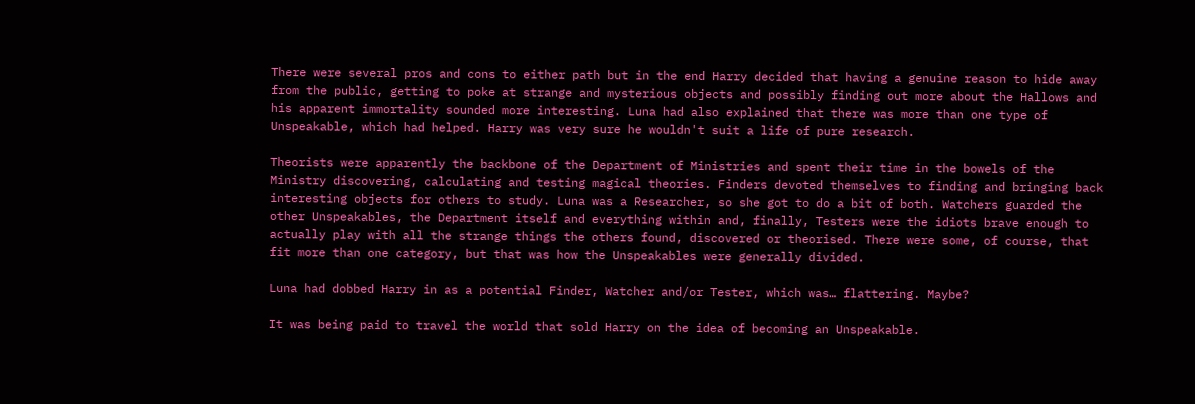There were several pros and cons to either path but in the end Harry decided that having a genuine reason to hide away from the public, getting to poke at strange and mysterious objects and possibly finding out more about the Hallows and his apparent immortality sounded more interesting. Luna had also explained that there was more than one type of Unspeakable, which had helped. Harry was very sure he wouldn't suit a life of pure research.

Theorists were apparently the backbone of the Department of Ministries and spent their time in the bowels of the Ministry discovering, calculating and testing magical theories. Finders devoted themselves to finding and bringing back interesting objects for others to study. Luna was a Researcher, so she got to do a bit of both. Watchers guarded the other Unspeakables, the Department itself and everything within and, finally, Testers were the idiots brave enough to actually play with all the strange things the others found, discovered or theorised. There were some, of course, that fit more than one category, but that was how the Unspeakables were generally divided.

Luna had dobbed Harry in as a potential Finder, Watcher and/or Tester, which was… flattering. Maybe?

It was being paid to travel the world that sold Harry on the idea of becoming an Unspeakable.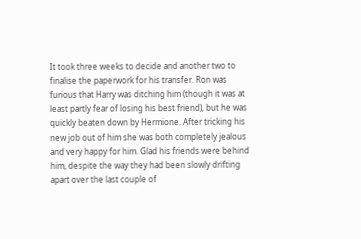It took three weeks to decide and another two to finalise the paperwork for his transfer. Ron was furious that Harry was ditching him (though it was at least partly fear of losing his best friend), but he was quickly beaten down by Hermione. After tricking his new job out of him she was both completely jealous and very happy for him. Glad his friends were behind him, despite the way they had been slowly drifting apart over the last couple of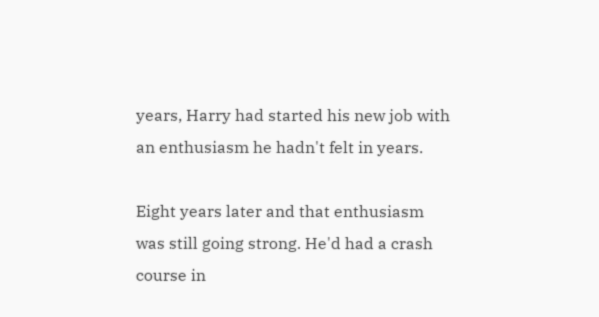years, Harry had started his new job with an enthusiasm he hadn't felt in years.

Eight years later and that enthusiasm was still going strong. He'd had a crash course in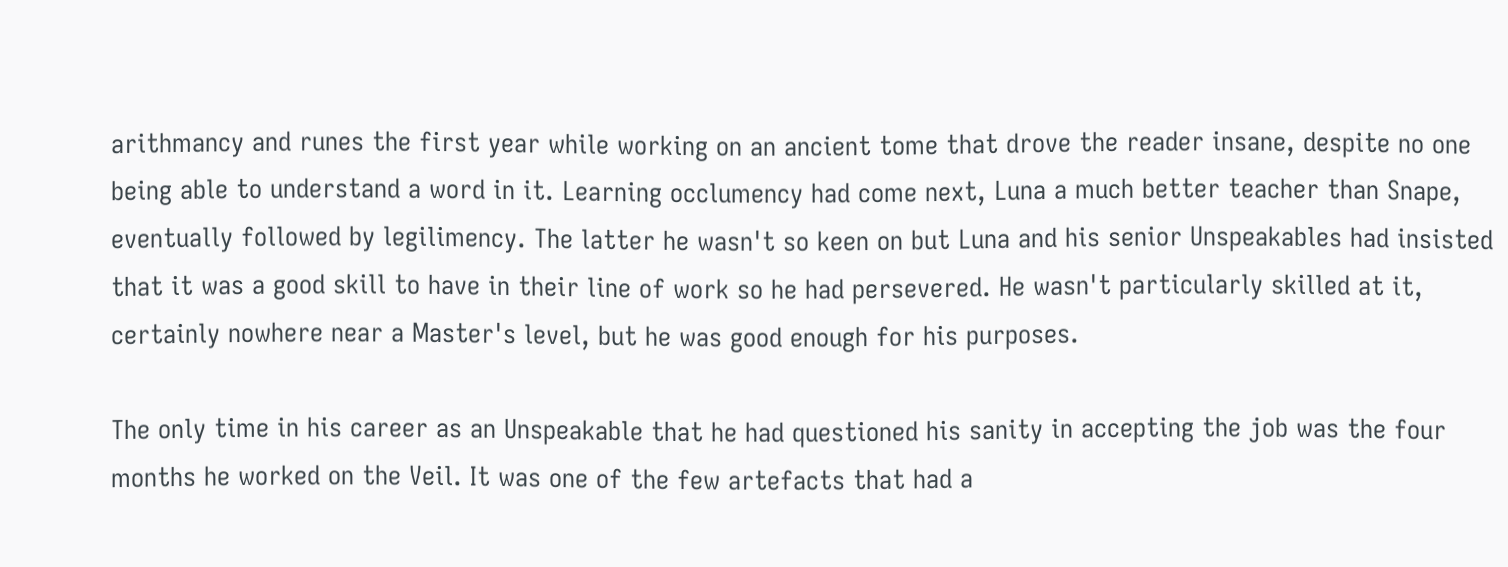arithmancy and runes the first year while working on an ancient tome that drove the reader insane, despite no one being able to understand a word in it. Learning occlumency had come next, Luna a much better teacher than Snape, eventually followed by legilimency. The latter he wasn't so keen on but Luna and his senior Unspeakables had insisted that it was a good skill to have in their line of work so he had persevered. He wasn't particularly skilled at it, certainly nowhere near a Master's level, but he was good enough for his purposes.

The only time in his career as an Unspeakable that he had questioned his sanity in accepting the job was the four months he worked on the Veil. It was one of the few artefacts that had a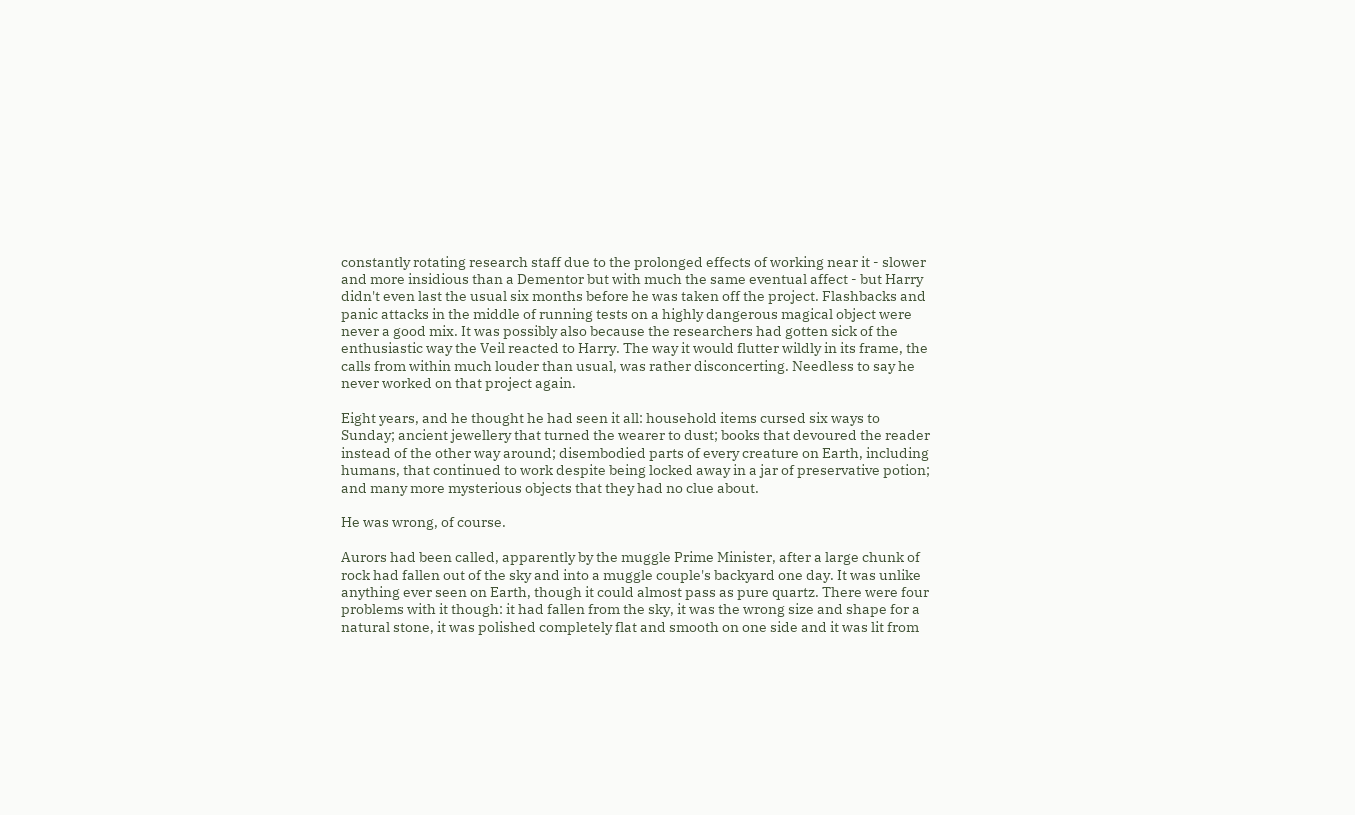constantly rotating research staff due to the prolonged effects of working near it - slower and more insidious than a Dementor but with much the same eventual affect - but Harry didn't even last the usual six months before he was taken off the project. Flashbacks and panic attacks in the middle of running tests on a highly dangerous magical object were never a good mix. It was possibly also because the researchers had gotten sick of the enthusiastic way the Veil reacted to Harry. The way it would flutter wildly in its frame, the calls from within much louder than usual, was rather disconcerting. Needless to say he never worked on that project again.

Eight years, and he thought he had seen it all: household items cursed six ways to Sunday; ancient jewellery that turned the wearer to dust; books that devoured the reader instead of the other way around; disembodied parts of every creature on Earth, including humans, that continued to work despite being locked away in a jar of preservative potion; and many more mysterious objects that they had no clue about.

He was wrong, of course.

Aurors had been called, apparently by the muggle Prime Minister, after a large chunk of rock had fallen out of the sky and into a muggle couple's backyard one day. It was unlike anything ever seen on Earth, though it could almost pass as pure quartz. There were four problems with it though: it had fallen from the sky, it was the wrong size and shape for a natural stone, it was polished completely flat and smooth on one side and it was lit from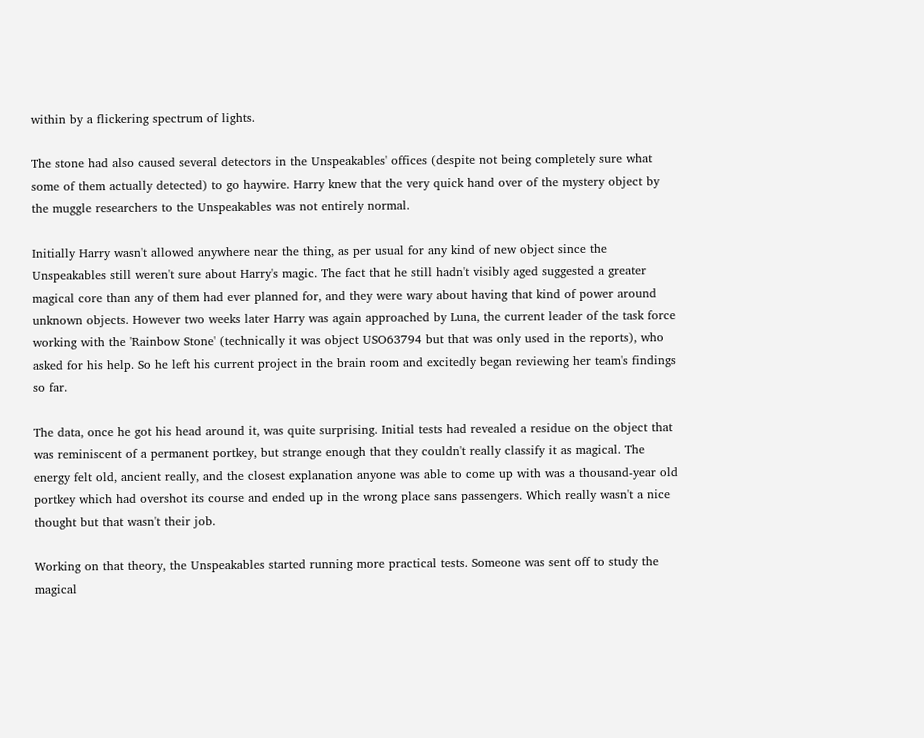within by a flickering spectrum of lights.

The stone had also caused several detectors in the Unspeakables' offices (despite not being completely sure what some of them actually detected) to go haywire. Harry knew that the very quick hand over of the mystery object by the muggle researchers to the Unspeakables was not entirely normal.

Initially Harry wasn't allowed anywhere near the thing, as per usual for any kind of new object since the Unspeakables still weren't sure about Harry's magic. The fact that he still hadn't visibly aged suggested a greater magical core than any of them had ever planned for, and they were wary about having that kind of power around unknown objects. However two weeks later Harry was again approached by Luna, the current leader of the task force working with the 'Rainbow Stone' (technically it was object USO63794 but that was only used in the reports), who asked for his help. So he left his current project in the brain room and excitedly began reviewing her team's findings so far.

The data, once he got his head around it, was quite surprising. Initial tests had revealed a residue on the object that was reminiscent of a permanent portkey, but strange enough that they couldn't really classify it as magical. The energy felt old, ancient really, and the closest explanation anyone was able to come up with was a thousand-year old portkey which had overshot its course and ended up in the wrong place sans passengers. Which really wasn't a nice thought but that wasn't their job.

Working on that theory, the Unspeakables started running more practical tests. Someone was sent off to study the magical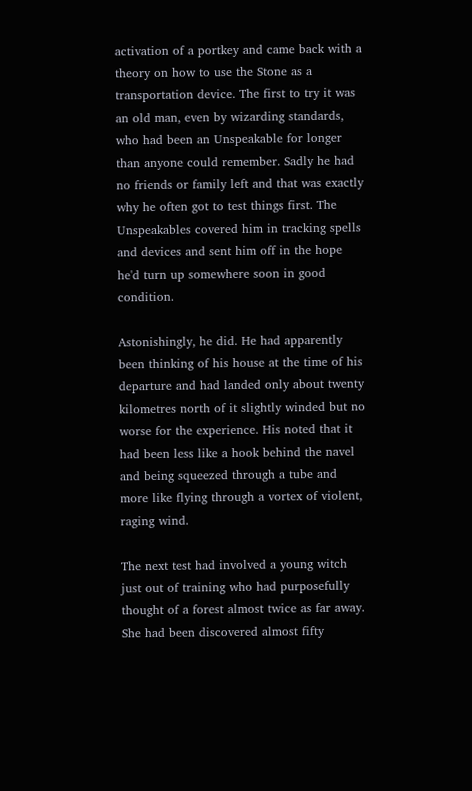activation of a portkey and came back with a theory on how to use the Stone as a transportation device. The first to try it was an old man, even by wizarding standards, who had been an Unspeakable for longer than anyone could remember. Sadly he had no friends or family left and that was exactly why he often got to test things first. The Unspeakables covered him in tracking spells and devices and sent him off in the hope he'd turn up somewhere soon in good condition.

Astonishingly, he did. He had apparently been thinking of his house at the time of his departure and had landed only about twenty kilometres north of it slightly winded but no worse for the experience. His noted that it had been less like a hook behind the navel and being squeezed through a tube and more like flying through a vortex of violent, raging wind.

The next test had involved a young witch just out of training who had purposefully thought of a forest almost twice as far away. She had been discovered almost fifty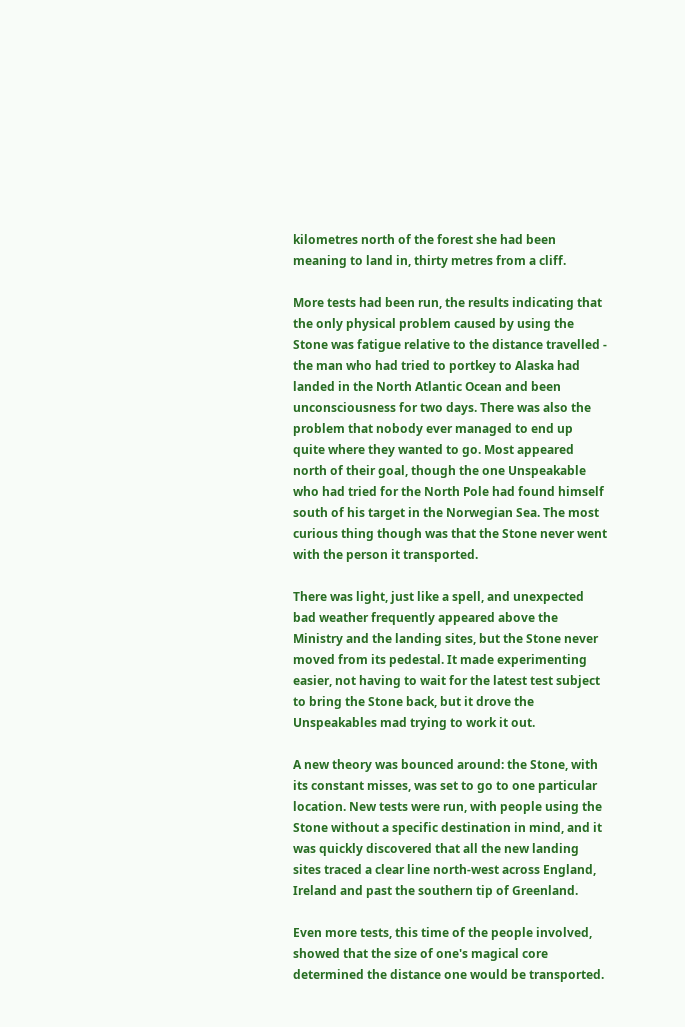kilometres north of the forest she had been meaning to land in, thirty metres from a cliff.

More tests had been run, the results indicating that the only physical problem caused by using the Stone was fatigue relative to the distance travelled - the man who had tried to portkey to Alaska had landed in the North Atlantic Ocean and been unconsciousness for two days. There was also the problem that nobody ever managed to end up quite where they wanted to go. Most appeared north of their goal, though the one Unspeakable who had tried for the North Pole had found himself south of his target in the Norwegian Sea. The most curious thing though was that the Stone never went with the person it transported.

There was light, just like a spell, and unexpected bad weather frequently appeared above the Ministry and the landing sites, but the Stone never moved from its pedestal. It made experimenting easier, not having to wait for the latest test subject to bring the Stone back, but it drove the Unspeakables mad trying to work it out.

A new theory was bounced around: the Stone, with its constant misses, was set to go to one particular location. New tests were run, with people using the Stone without a specific destination in mind, and it was quickly discovered that all the new landing sites traced a clear line north-west across England, Ireland and past the southern tip of Greenland.

Even more tests, this time of the people involved, showed that the size of one's magical core determined the distance one would be transported.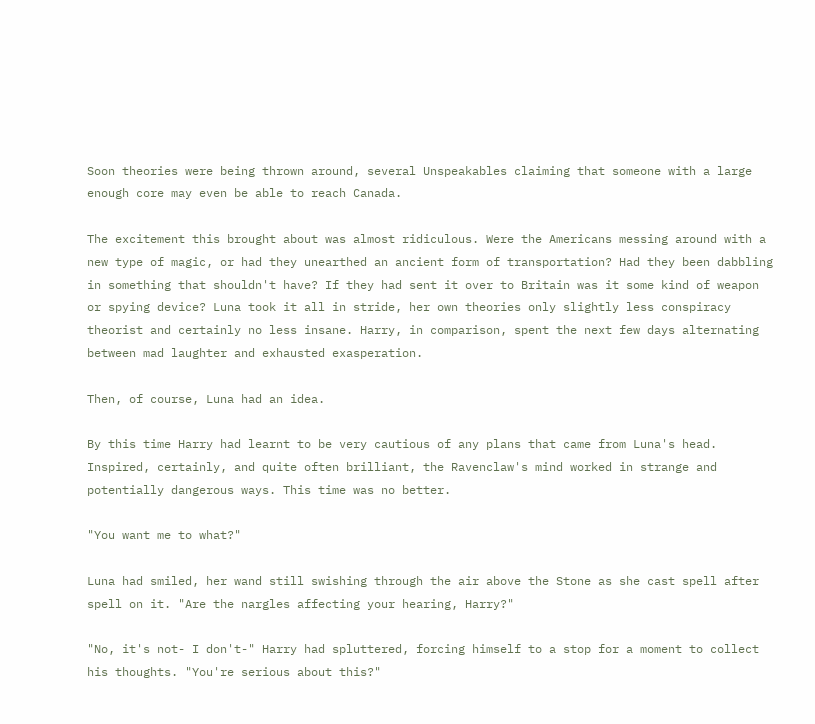Soon theories were being thrown around, several Unspeakables claiming that someone with a large enough core may even be able to reach Canada.

The excitement this brought about was almost ridiculous. Were the Americans messing around with a new type of magic, or had they unearthed an ancient form of transportation? Had they been dabbling in something that shouldn't have? If they had sent it over to Britain was it some kind of weapon or spying device? Luna took it all in stride, her own theories only slightly less conspiracy theorist and certainly no less insane. Harry, in comparison, spent the next few days alternating between mad laughter and exhausted exasperation.

Then, of course, Luna had an idea.

By this time Harry had learnt to be very cautious of any plans that came from Luna's head. Inspired, certainly, and quite often brilliant, the Ravenclaw's mind worked in strange and potentially dangerous ways. This time was no better.

"You want me to what?"

Luna had smiled, her wand still swishing through the air above the Stone as she cast spell after spell on it. "Are the nargles affecting your hearing, Harry?"

"No, it's not- I don't-" Harry had spluttered, forcing himself to a stop for a moment to collect his thoughts. "You're serious about this?"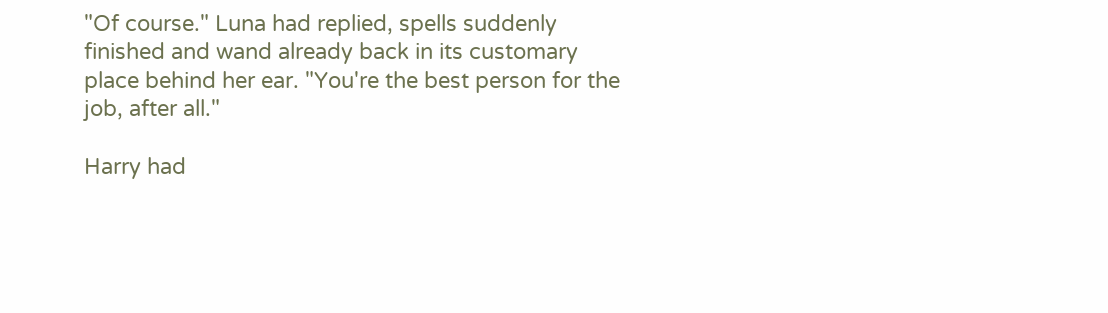"Of course." Luna had replied, spells suddenly finished and wand already back in its customary place behind her ear. "You're the best person for the job, after all."

Harry had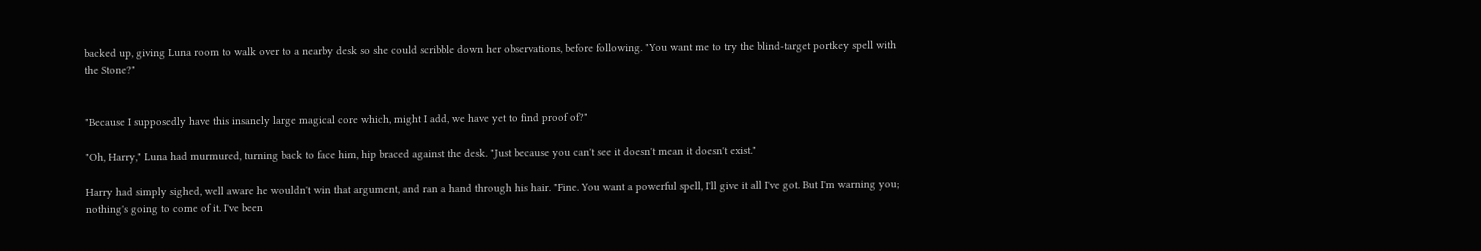backed up, giving Luna room to walk over to a nearby desk so she could scribble down her observations, before following. "You want me to try the blind-target portkey spell with the Stone?"


"Because I supposedly have this insanely large magical core which, might I add, we have yet to find proof of?"

"Oh, Harry," Luna had murmured, turning back to face him, hip braced against the desk. "Just because you can't see it doesn't mean it doesn't exist."

Harry had simply sighed, well aware he wouldn't win that argument, and ran a hand through his hair. "Fine. You want a powerful spell, I'll give it all I've got. But I'm warning you; nothing's going to come of it. I've been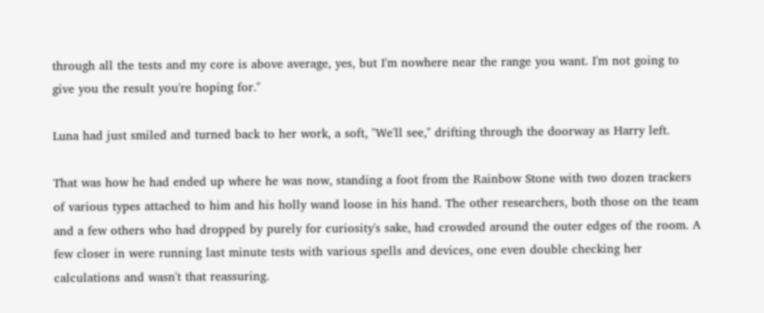through all the tests and my core is above average, yes, but I'm nowhere near the range you want. I'm not going to give you the result you're hoping for."

Luna had just smiled and turned back to her work, a soft, "We'll see," drifting through the doorway as Harry left.

That was how he had ended up where he was now, standing a foot from the Rainbow Stone with two dozen trackers of various types attached to him and his holly wand loose in his hand. The other researchers, both those on the team and a few others who had dropped by purely for curiosity's sake, had crowded around the outer edges of the room. A few closer in were running last minute tests with various spells and devices, one even double checking her calculations and wasn't that reassuring.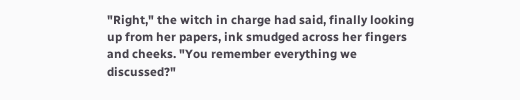"Right," the witch in charge had said, finally looking up from her papers, ink smudged across her fingers and cheeks. "You remember everything we discussed?"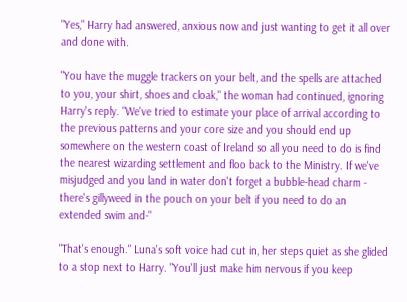"Yes," Harry had answered, anxious now and just wanting to get it all over and done with.

"You have the muggle trackers on your belt, and the spells are attached to you, your shirt, shoes and cloak," the woman had continued, ignoring Harry's reply. "We've tried to estimate your place of arrival according to the previous patterns and your core size and you should end up somewhere on the western coast of Ireland so all you need to do is find the nearest wizarding settlement and floo back to the Ministry. If we've misjudged and you land in water don't forget a bubble-head charm - there's gillyweed in the pouch on your belt if you need to do an extended swim and-"

"That's enough." Luna's soft voice had cut in, her steps quiet as she glided to a stop next to Harry. "You'll just make him nervous if you keep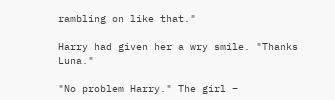rambling on like that."

Harry had given her a wry smile. "Thanks Luna."

"No problem Harry." The girl –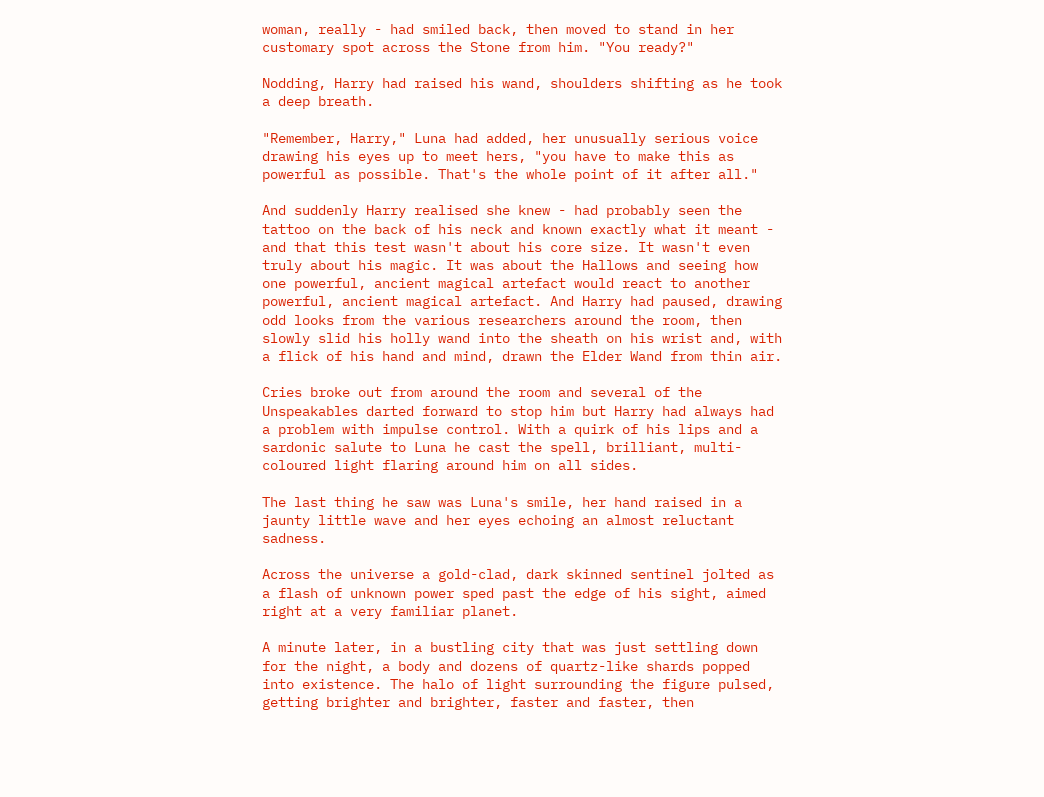woman, really - had smiled back, then moved to stand in her customary spot across the Stone from him. "You ready?"

Nodding, Harry had raised his wand, shoulders shifting as he took a deep breath.

"Remember, Harry," Luna had added, her unusually serious voice drawing his eyes up to meet hers, "you have to make this as powerful as possible. That's the whole point of it after all."

And suddenly Harry realised she knew - had probably seen the tattoo on the back of his neck and known exactly what it meant - and that this test wasn't about his core size. It wasn't even truly about his magic. It was about the Hallows and seeing how one powerful, ancient magical artefact would react to another powerful, ancient magical artefact. And Harry had paused, drawing odd looks from the various researchers around the room, then slowly slid his holly wand into the sheath on his wrist and, with a flick of his hand and mind, drawn the Elder Wand from thin air.

Cries broke out from around the room and several of the Unspeakables darted forward to stop him but Harry had always had a problem with impulse control. With a quirk of his lips and a sardonic salute to Luna he cast the spell, brilliant, multi-coloured light flaring around him on all sides.

The last thing he saw was Luna's smile, her hand raised in a jaunty little wave and her eyes echoing an almost reluctant sadness.

Across the universe a gold-clad, dark skinned sentinel jolted as a flash of unknown power sped past the edge of his sight, aimed right at a very familiar planet.

A minute later, in a bustling city that was just settling down for the night, a body and dozens of quartz-like shards popped into existence. The halo of light surrounding the figure pulsed, getting brighter and brighter, faster and faster, then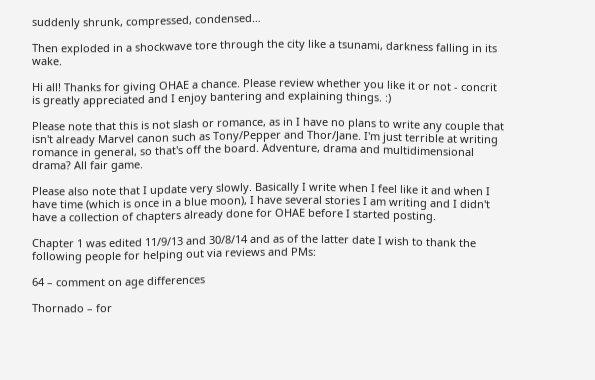suddenly shrunk, compressed, condensed…

Then exploded in a shockwave tore through the city like a tsunami, darkness falling in its wake.

Hi all! Thanks for giving OHAE a chance. Please review whether you like it or not - concrit is greatly appreciated and I enjoy bantering and explaining things. :)

Please note that this is not slash or romance, as in I have no plans to write any couple that isn't already Marvel canon such as Tony/Pepper and Thor/Jane. I'm just terrible at writing romance in general, so that's off the board. Adventure, drama and multidimensional drama? All fair game.

Please also note that I update very slowly. Basically I write when I feel like it and when I have time (which is once in a blue moon), I have several stories I am writing and I didn't have a collection of chapters already done for OHAE before I started posting.

Chapter 1 was edited 11/9/13 and 30/8/14 and as of the latter date I wish to thank the following people for helping out via reviews and PMs:

64 – comment on age differences

Thornado – for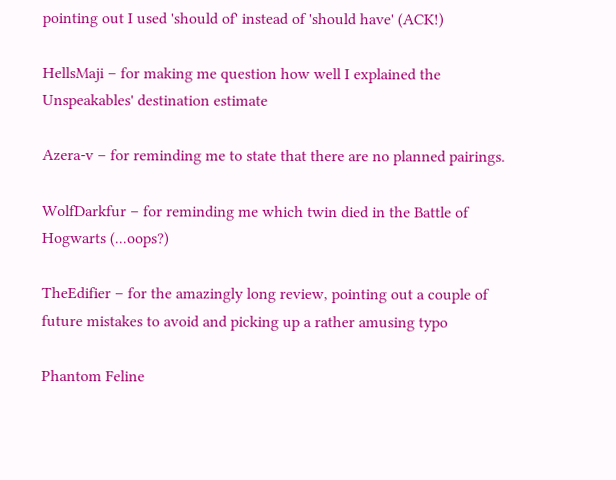pointing out I used 'should of' instead of 'should have' (ACK!)

HellsMaji – for making me question how well I explained the Unspeakables' destination estimate

Azera-v – for reminding me to state that there are no planned pairings.

WolfDarkfur – for reminding me which twin died in the Battle of Hogwarts (...oops?)

TheEdifier – for the amazingly long review, pointing out a couple of future mistakes to avoid and picking up a rather amusing typo

Phantom Feline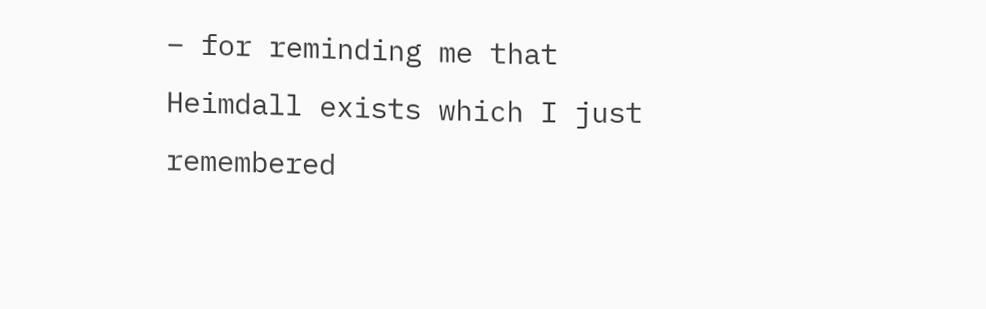– for reminding me that Heimdall exists which I just remembered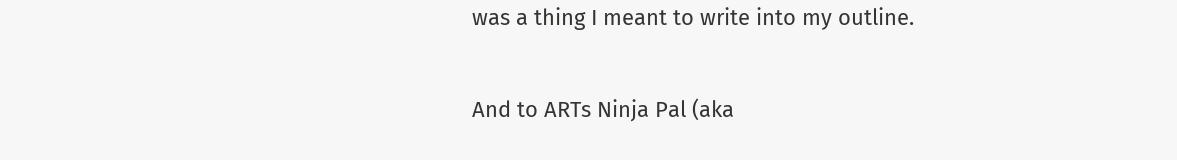was a thing I meant to write into my outline.

And to ARTs Ninja Pal (aka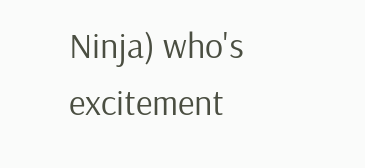Ninja) who's excitement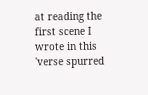at reading the first scene I wrote in this 'verse spurred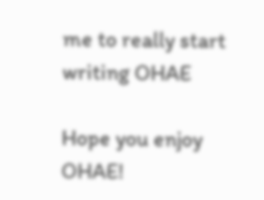me to really start writing OHAE

Hope you enjoy OHAE!